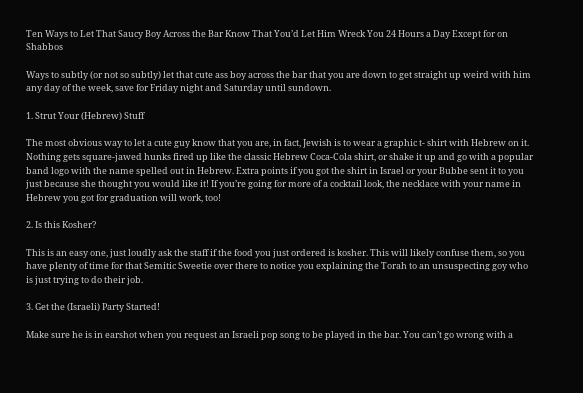Ten Ways to Let That Saucy Boy Across the Bar Know That You’d Let Him Wreck You 24 Hours a Day Except for on Shabbos

Ways to subtly (or not so subtly) let that cute ass boy across the bar that you are down to get straight up weird with him any day of the week, save for Friday night and Saturday until sundown.

1. Strut Your (Hebrew) Stuff

The most obvious way to let a cute guy know that you are, in fact, Jewish is to wear a graphic t- shirt with Hebrew on it. Nothing gets square-jawed hunks fired up like the classic Hebrew Coca-Cola shirt, or shake it up and go with a popular band logo with the name spelled out in Hebrew. Extra points if you got the shirt in Israel or your Bubbe sent it to you just because she thought you would like it! If you’re going for more of a cocktail look, the necklace with your name in Hebrew you got for graduation will work, too!

2. Is this Kosher?

This is an easy one, just loudly ask the staff if the food you just ordered is kosher. This will likely confuse them, so you have plenty of time for that Semitic Sweetie over there to notice you explaining the Torah to an unsuspecting goy who is just trying to do their job.

3. Get the (Israeli) Party Started!

Make sure he is in earshot when you request an Israeli pop song to be played in the bar. You can’t go wrong with a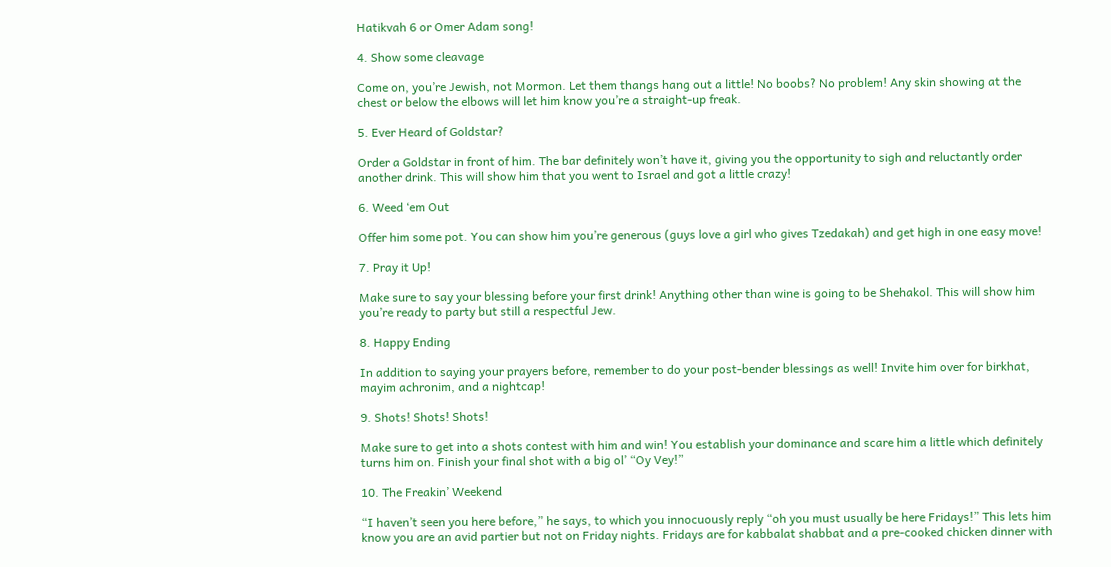Hatikvah 6 or Omer Adam song!

4. Show some cleavage

Come on, you’re Jewish, not Mormon. Let them thangs hang out a little! No boobs? No problem! Any skin showing at the chest or below the elbows will let him know you’re a straight-up freak.

5. Ever Heard of Goldstar?

Order a Goldstar in front of him. The bar definitely won’t have it, giving you the opportunity to sigh and reluctantly order another drink. This will show him that you went to Israel and got a little crazy!

6. Weed ‘em Out

Offer him some pot. You can show him you’re generous (guys love a girl who gives Tzedakah) and get high in one easy move!

7. Pray it Up!

Make sure to say your blessing before your first drink! Anything other than wine is going to be Shehakol. This will show him you’re ready to party but still a respectful Jew.

8. Happy Ending

In addition to saying your prayers before, remember to do your post-bender blessings as well! Invite him over for birkhat, mayim achronim, and a nightcap!

9. Shots! Shots! Shots!

Make sure to get into a shots contest with him and win! You establish your dominance and scare him a little which definitely turns him on. Finish your final shot with a big ol’ “Oy Vey!”

10. The Freakin’ Weekend

“I haven’t seen you here before,” he says, to which you innocuously reply “oh you must usually be here Fridays!” This lets him know you are an avid partier but not on Friday nights. Fridays are for kabbalat shabbat and a pre-cooked chicken dinner with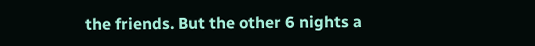the friends. But the other 6 nights a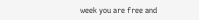week you are free and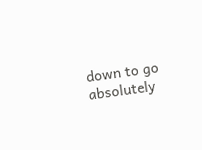down to go absolutely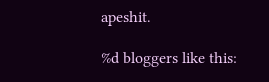apeshit.

%d bloggers like this: